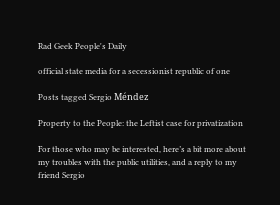Rad Geek People's Daily

official state media for a secessionist republic of one

Posts tagged Sergio Méndez

Property to the People: the Leftist case for privatization

For those who may be interested, here’s a bit more about my troubles with the public utilities, and a reply to my friend Sergio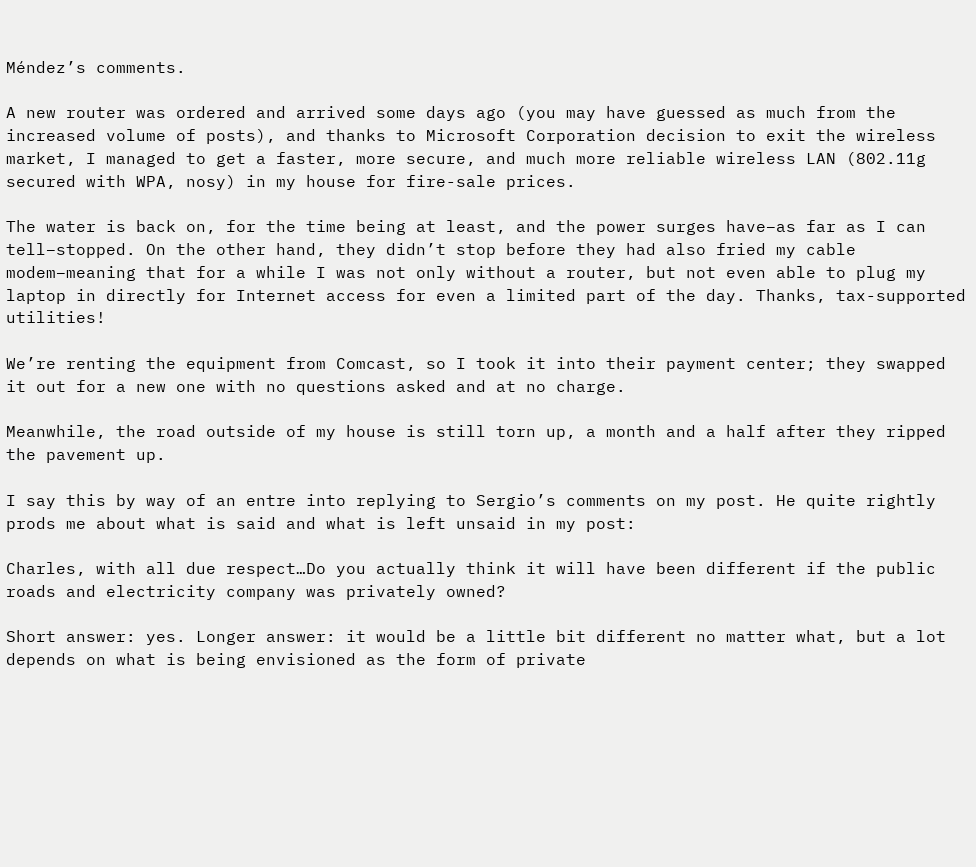Méndez’s comments.

A new router was ordered and arrived some days ago (you may have guessed as much from the increased volume of posts), and thanks to Microsoft Corporation decision to exit the wireless market, I managed to get a faster, more secure, and much more reliable wireless LAN (802.11g secured with WPA, nosy) in my house for fire-sale prices.

The water is back on, for the time being at least, and the power surges have–as far as I can tell–stopped. On the other hand, they didn’t stop before they had also fried my cable modem–meaning that for a while I was not only without a router, but not even able to plug my laptop in directly for Internet access for even a limited part of the day. Thanks, tax-supported utilities!

We’re renting the equipment from Comcast, so I took it into their payment center; they swapped it out for a new one with no questions asked and at no charge.

Meanwhile, the road outside of my house is still torn up, a month and a half after they ripped the pavement up.

I say this by way of an entre into replying to Sergio’s comments on my post. He quite rightly prods me about what is said and what is left unsaid in my post:

Charles, with all due respect…Do you actually think it will have been different if the public roads and electricity company was privately owned?

Short answer: yes. Longer answer: it would be a little bit different no matter what, but a lot depends on what is being envisioned as the form of private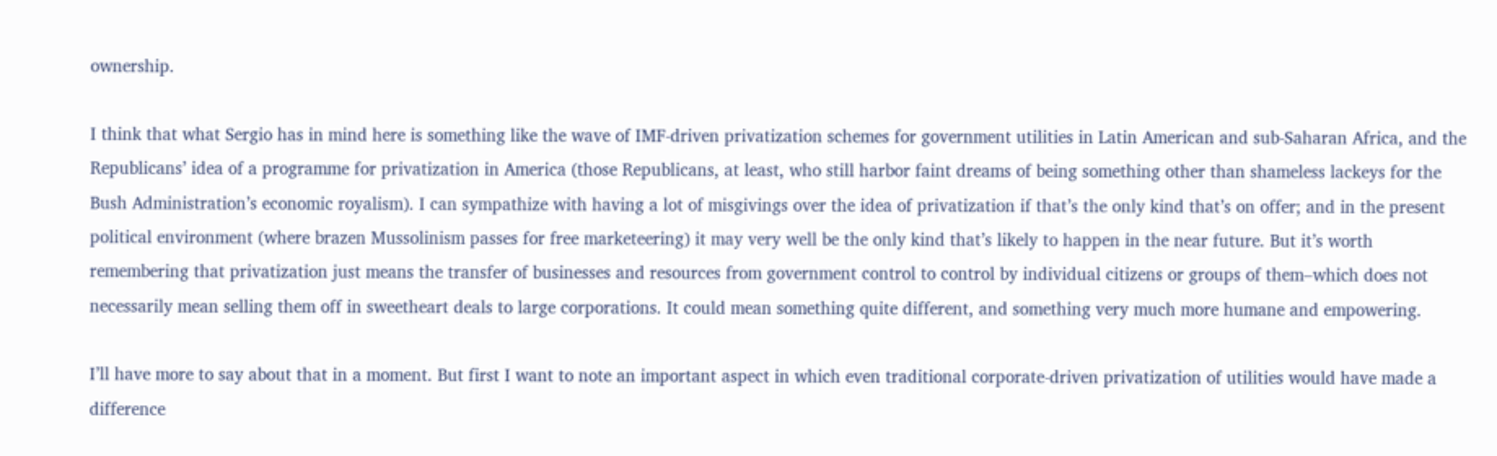ownership.

I think that what Sergio has in mind here is something like the wave of IMF-driven privatization schemes for government utilities in Latin American and sub-Saharan Africa, and the Republicans’ idea of a programme for privatization in America (those Republicans, at least, who still harbor faint dreams of being something other than shameless lackeys for the Bush Administration’s economic royalism). I can sympathize with having a lot of misgivings over the idea of privatization if that’s the only kind that’s on offer; and in the present political environment (where brazen Mussolinism passes for free marketeering) it may very well be the only kind that’s likely to happen in the near future. But it’s worth remembering that privatization just means the transfer of businesses and resources from government control to control by individual citizens or groups of them–which does not necessarily mean selling them off in sweetheart deals to large corporations. It could mean something quite different, and something very much more humane and empowering.

I’ll have more to say about that in a moment. But first I want to note an important aspect in which even traditional corporate-driven privatization of utilities would have made a difference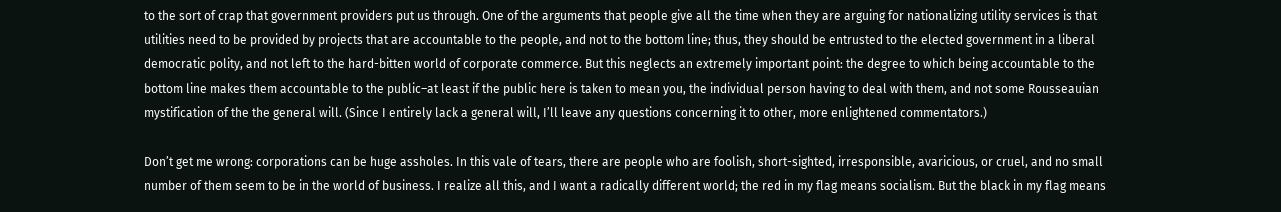to the sort of crap that government providers put us through. One of the arguments that people give all the time when they are arguing for nationalizing utility services is that utilities need to be provided by projects that are accountable to the people, and not to the bottom line; thus, they should be entrusted to the elected government in a liberal democratic polity, and not left to the hard-bitten world of corporate commerce. But this neglects an extremely important point: the degree to which being accountable to the bottom line makes them accountable to the public–at least if the public here is taken to mean you, the individual person having to deal with them, and not some Rousseauian mystification of the the general will. (Since I entirely lack a general will, I’ll leave any questions concerning it to other, more enlightened commentators.)

Don’t get me wrong: corporations can be huge assholes. In this vale of tears, there are people who are foolish, short-sighted, irresponsible, avaricious, or cruel, and no small number of them seem to be in the world of business. I realize all this, and I want a radically different world; the red in my flag means socialism. But the black in my flag means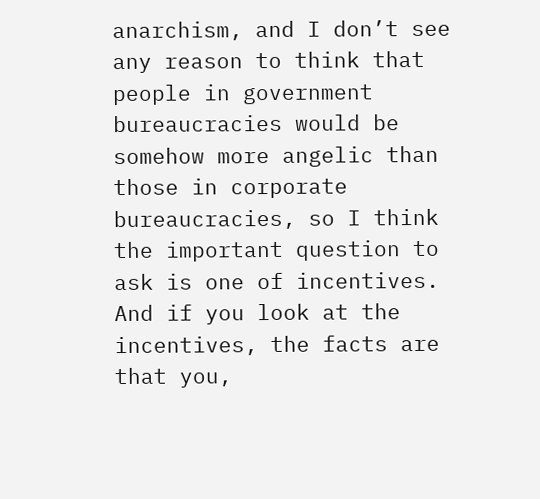anarchism, and I don’t see any reason to think that people in government bureaucracies would be somehow more angelic than those in corporate bureaucracies, so I think the important question to ask is one of incentives. And if you look at the incentives, the facts are that you,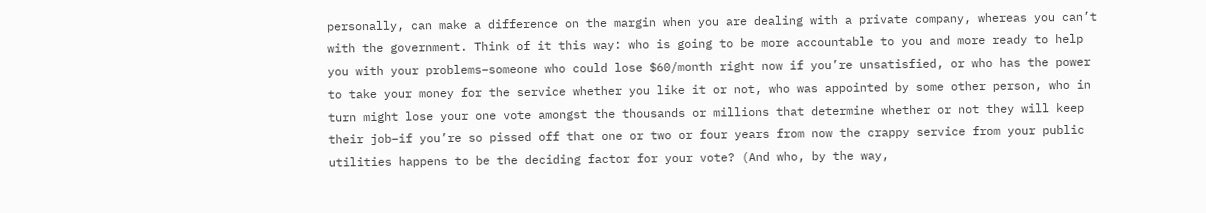personally, can make a difference on the margin when you are dealing with a private company, whereas you can’t with the government. Think of it this way: who is going to be more accountable to you and more ready to help you with your problems–someone who could lose $60/month right now if you’re unsatisfied, or who has the power to take your money for the service whether you like it or not, who was appointed by some other person, who in turn might lose your one vote amongst the thousands or millions that determine whether or not they will keep their job–if you’re so pissed off that one or two or four years from now the crappy service from your public utilities happens to be the deciding factor for your vote? (And who, by the way,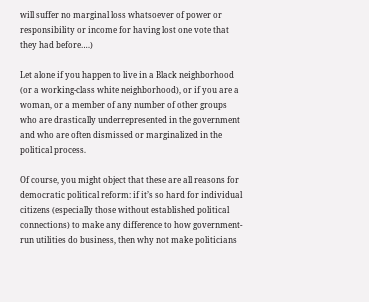will suffer no marginal loss whatsoever of power or responsibility or income for having lost one vote that they had before….)

Let alone if you happen to live in a Black neighborhood (or a working-class white neighborhood), or if you are a woman, or a member of any number of other groups who are drastically underrepresented in the government and who are often dismissed or marginalized in the political process.

Of course, you might object that these are all reasons for democratic political reform: if it’s so hard for individual citizens (especially those without established political connections) to make any difference to how government-run utilities do business, then why not make politicians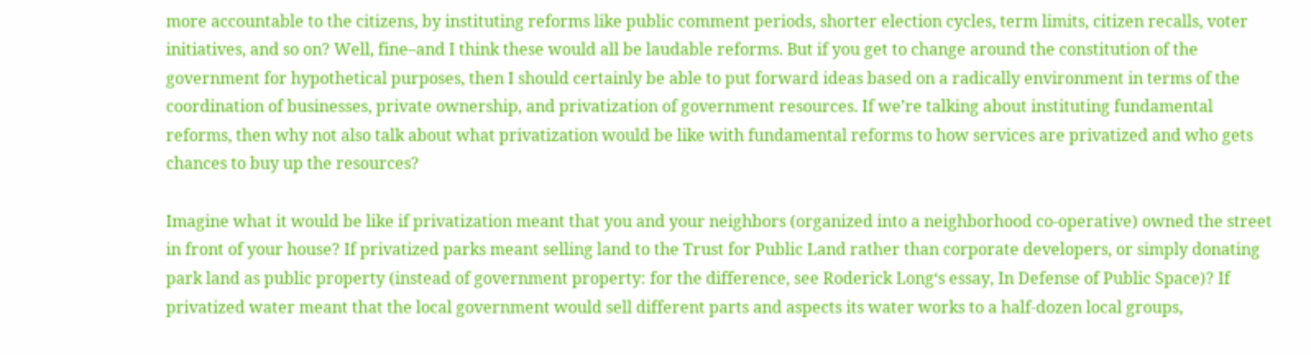more accountable to the citizens, by instituting reforms like public comment periods, shorter election cycles, term limits, citizen recalls, voter initiatives, and so on? Well, fine–and I think these would all be laudable reforms. But if you get to change around the constitution of the government for hypothetical purposes, then I should certainly be able to put forward ideas based on a radically environment in terms of the coordination of businesses, private ownership, and privatization of government resources. If we’re talking about instituting fundamental reforms, then why not also talk about what privatization would be like with fundamental reforms to how services are privatized and who gets chances to buy up the resources?

Imagine what it would be like if privatization meant that you and your neighbors (organized into a neighborhood co-operative) owned the street in front of your house? If privatized parks meant selling land to the Trust for Public Land rather than corporate developers, or simply donating park land as public property (instead of government property: for the difference, see Roderick Long‘s essay, In Defense of Public Space)? If privatized water meant that the local government would sell different parts and aspects its water works to a half-dozen local groups,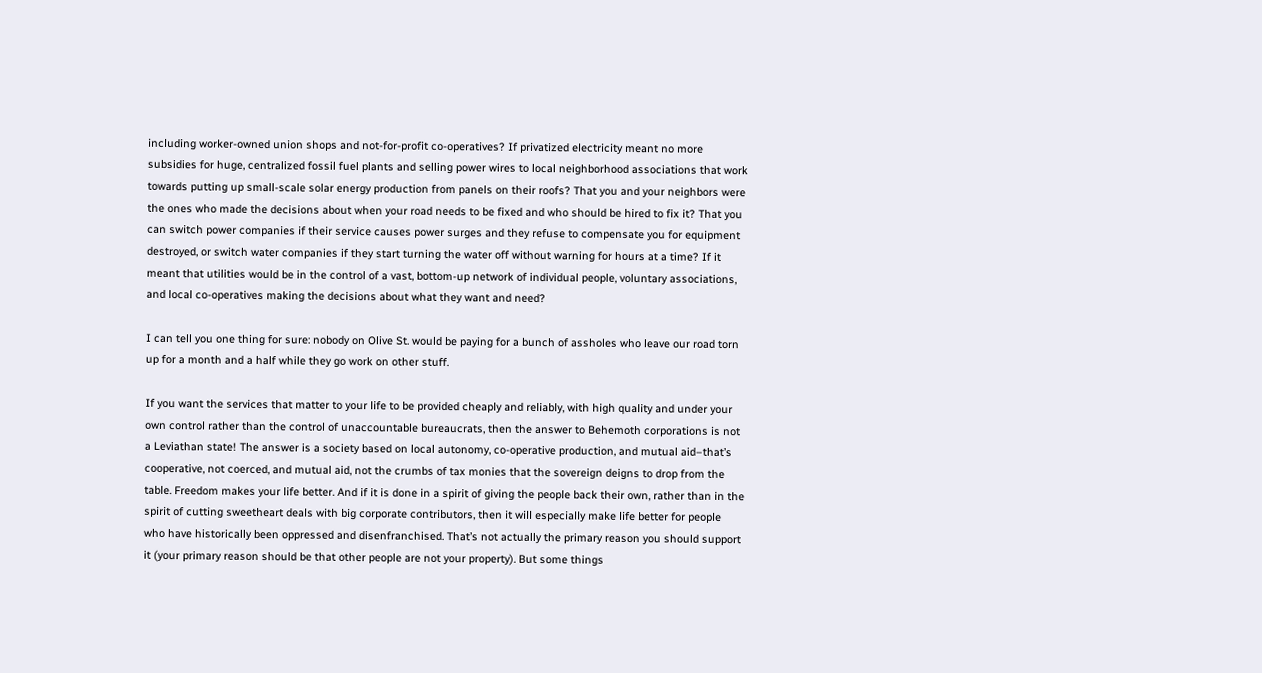including worker-owned union shops and not-for-profit co-operatives? If privatized electricity meant no more subsidies for huge, centralized fossil fuel plants and selling power wires to local neighborhood associations that work towards putting up small-scale solar energy production from panels on their roofs? That you and your neighbors were the ones who made the decisions about when your road needs to be fixed and who should be hired to fix it? That you can switch power companies if their service causes power surges and they refuse to compensate you for equipment destroyed, or switch water companies if they start turning the water off without warning for hours at a time? If it meant that utilities would be in the control of a vast, bottom-up network of individual people, voluntary associations, and local co-operatives making the decisions about what they want and need?

I can tell you one thing for sure: nobody on Olive St. would be paying for a bunch of assholes who leave our road torn up for a month and a half while they go work on other stuff.

If you want the services that matter to your life to be provided cheaply and reliably, with high quality and under your own control rather than the control of unaccountable bureaucrats, then the answer to Behemoth corporations is not a Leviathan state! The answer is a society based on local autonomy, co-operative production, and mutual aid–that’s cooperative, not coerced, and mutual aid, not the crumbs of tax monies that the sovereign deigns to drop from the table. Freedom makes your life better. And if it is done in a spirit of giving the people back their own, rather than in the spirit of cutting sweetheart deals with big corporate contributors, then it will especially make life better for people who have historically been oppressed and disenfranchised. That’s not actually the primary reason you should support it (your primary reason should be that other people are not your property). But some things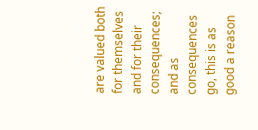are valued both for themselves and for their consequences; and as consequences go, this is as good a reason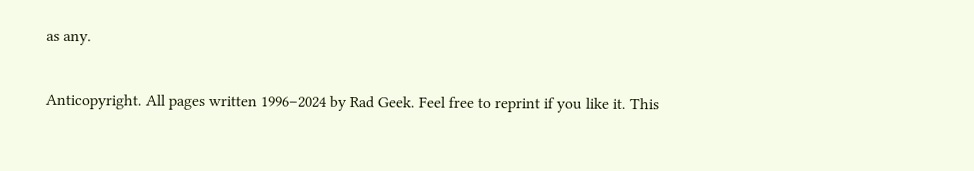as any.

Anticopyright. All pages written 1996–2024 by Rad Geek. Feel free to reprint if you like it. This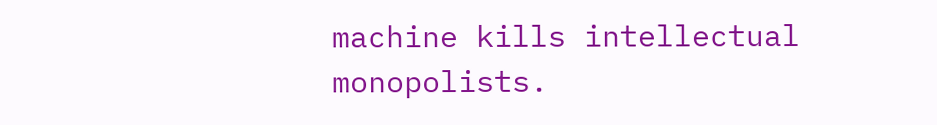machine kills intellectual monopolists.